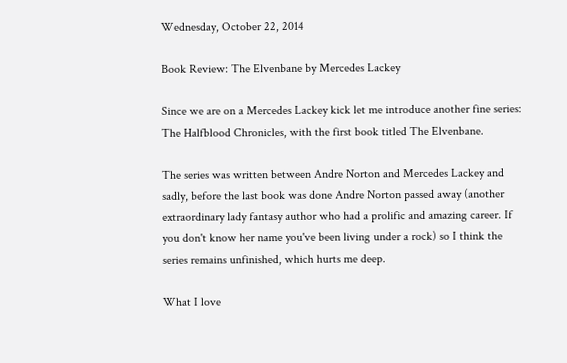Wednesday, October 22, 2014

Book Review: The Elvenbane by Mercedes Lackey

Since we are on a Mercedes Lackey kick let me introduce another fine series: The Halfblood Chronicles, with the first book titled The Elvenbane.

The series was written between Andre Norton and Mercedes Lackey and sadly, before the last book was done Andre Norton passed away (another extraordinary lady fantasy author who had a prolific and amazing career. If you don't know her name you've been living under a rock) so I think the series remains unfinished, which hurts me deep.

What I love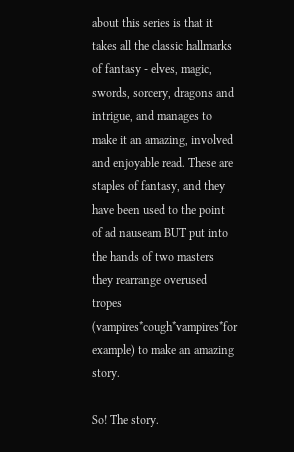about this series is that it takes all the classic hallmarks of fantasy - elves, magic, swords, sorcery, dragons and intrigue, and manages to make it an amazing, involved and enjoyable read. These are staples of fantasy, and they have been used to the point of ad nauseam BUT put into the hands of two masters they rearrange overused tropes (vampires*cough*vampires*for example) to make an amazing story.

So! The story.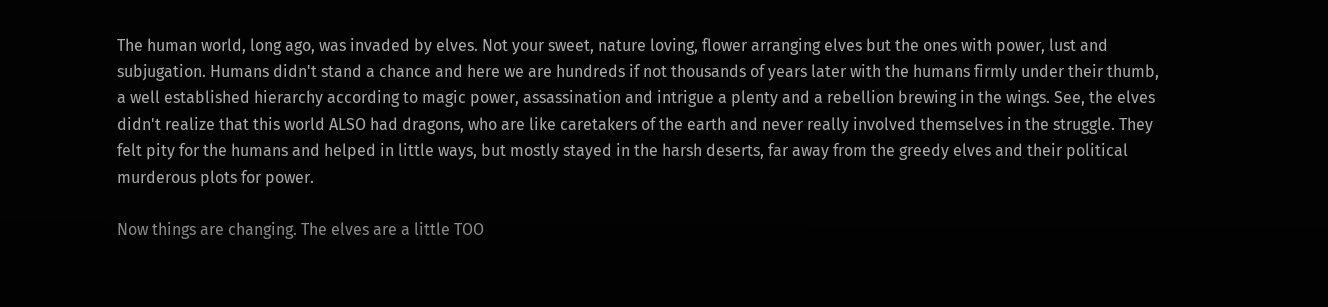The human world, long ago, was invaded by elves. Not your sweet, nature loving, flower arranging elves but the ones with power, lust and subjugation. Humans didn't stand a chance and here we are hundreds if not thousands of years later with the humans firmly under their thumb, a well established hierarchy according to magic power, assassination and intrigue a plenty and a rebellion brewing in the wings. See, the elves didn't realize that this world ALSO had dragons, who are like caretakers of the earth and never really involved themselves in the struggle. They felt pity for the humans and helped in little ways, but mostly stayed in the harsh deserts, far away from the greedy elves and their political murderous plots for power.

Now things are changing. The elves are a little TOO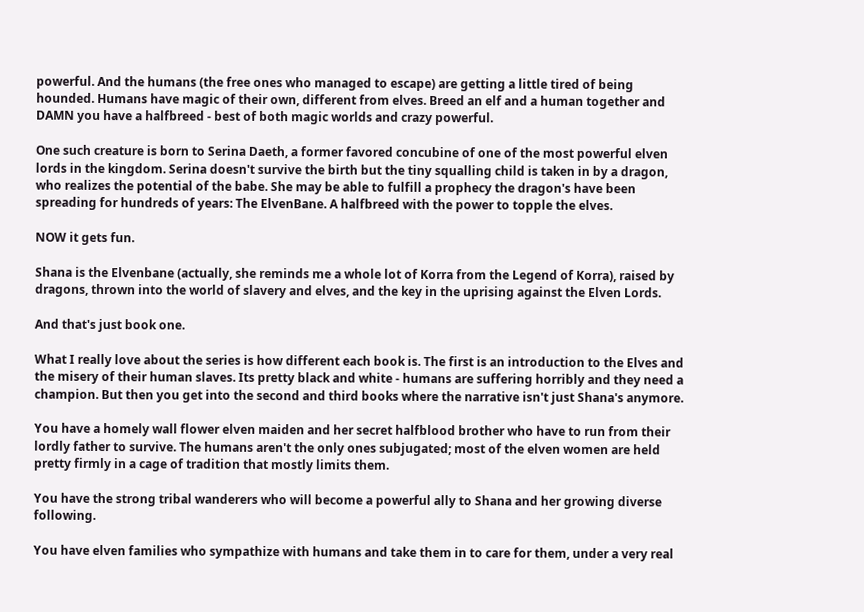powerful. And the humans (the free ones who managed to escape) are getting a little tired of being hounded. Humans have magic of their own, different from elves. Breed an elf and a human together and DAMN you have a halfbreed - best of both magic worlds and crazy powerful.

One such creature is born to Serina Daeth, a former favored concubine of one of the most powerful elven lords in the kingdom. Serina doesn't survive the birth but the tiny squalling child is taken in by a dragon, who realizes the potential of the babe. She may be able to fulfill a prophecy the dragon's have been spreading for hundreds of years: The ElvenBane. A halfbreed with the power to topple the elves.

NOW it gets fun.

Shana is the Elvenbane (actually, she reminds me a whole lot of Korra from the Legend of Korra), raised by dragons, thrown into the world of slavery and elves, and the key in the uprising against the Elven Lords.

And that's just book one.

What I really love about the series is how different each book is. The first is an introduction to the Elves and the misery of their human slaves. Its pretty black and white - humans are suffering horribly and they need a champion. But then you get into the second and third books where the narrative isn't just Shana's anymore.

You have a homely wall flower elven maiden and her secret halfblood brother who have to run from their lordly father to survive. The humans aren't the only ones subjugated; most of the elven women are held pretty firmly in a cage of tradition that mostly limits them.

You have the strong tribal wanderers who will become a powerful ally to Shana and her growing diverse following.

You have elven families who sympathize with humans and take them in to care for them, under a very real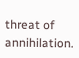threat of annihilation.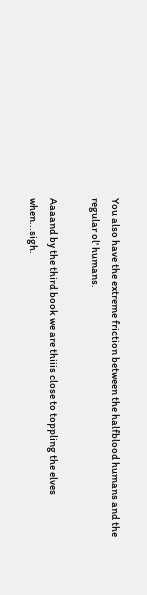You also have the extreme friction between the halfblood humans and the regular ol' humans.

Aaaand by the third book we are thiiis close to toppling the elves when...sigh.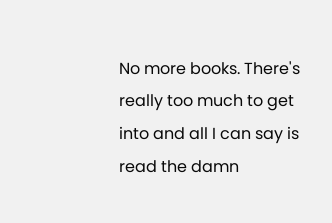No more books. There's really too much to get into and all I can say is read the damn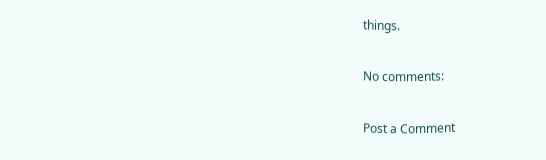things.

No comments:

Post a Comment